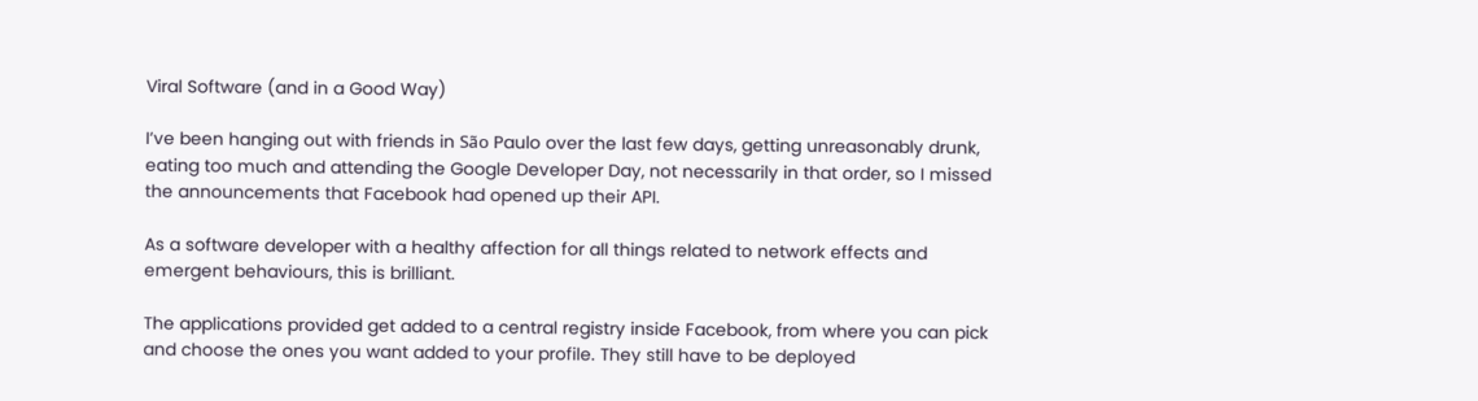Viral Software (and in a Good Way)

I’ve been hanging out with friends in São Paulo over the last few days, getting unreasonably drunk, eating too much and attending the Google Developer Day, not necessarily in that order, so I missed the announcements that Facebook had opened up their API.

As a software developer with a healthy affection for all things related to network effects and emergent behaviours, this is brilliant.

The applications provided get added to a central registry inside Facebook, from where you can pick and choose the ones you want added to your profile. They still have to be deployed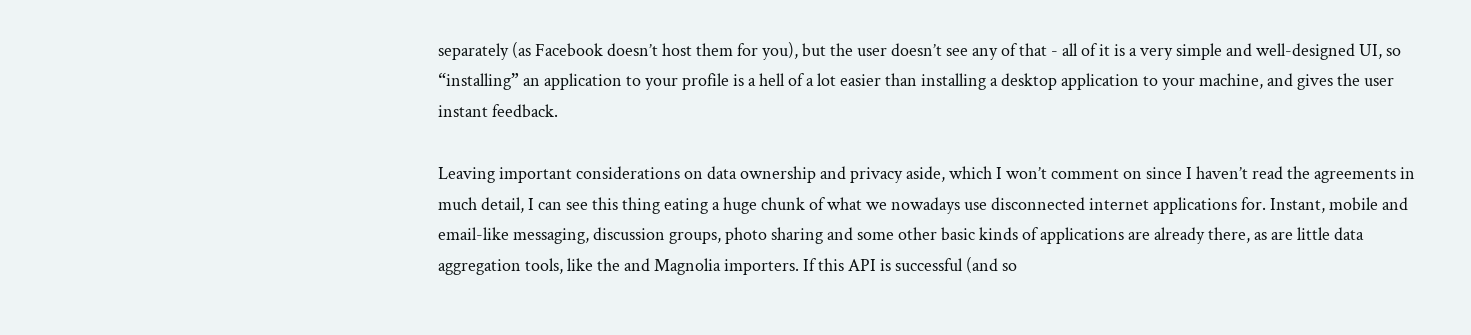separately (as Facebook doesn’t host them for you), but the user doesn’t see any of that - all of it is a very simple and well-designed UI, so “installing” an application to your profile is a hell of a lot easier than installing a desktop application to your machine, and gives the user instant feedback.

Leaving important considerations on data ownership and privacy aside, which I won’t comment on since I haven’t read the agreements in much detail, I can see this thing eating a huge chunk of what we nowadays use disconnected internet applications for. Instant, mobile and email-like messaging, discussion groups, photo sharing and some other basic kinds of applications are already there, as are little data aggregation tools, like the and Magnolia importers. If this API is successful (and so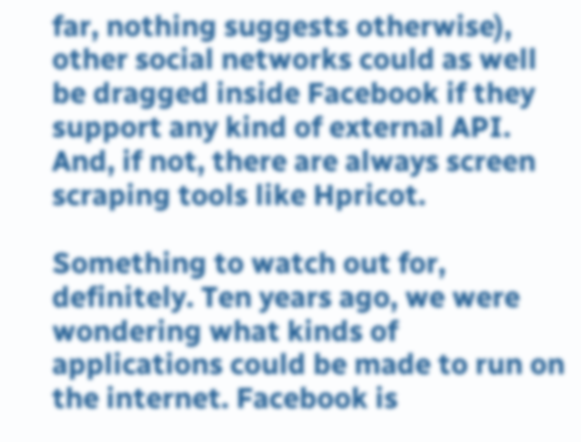far, nothing suggests otherwise), other social networks could as well be dragged inside Facebook if they support any kind of external API. And, if not, there are always screen scraping tools like Hpricot.

Something to watch out for, definitely. Ten years ago, we were wondering what kinds of applications could be made to run on the internet. Facebook is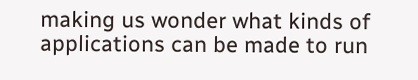making us wonder what kinds of applications can be made to run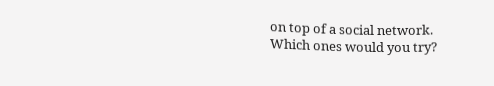on top of a social network. Which ones would you try?